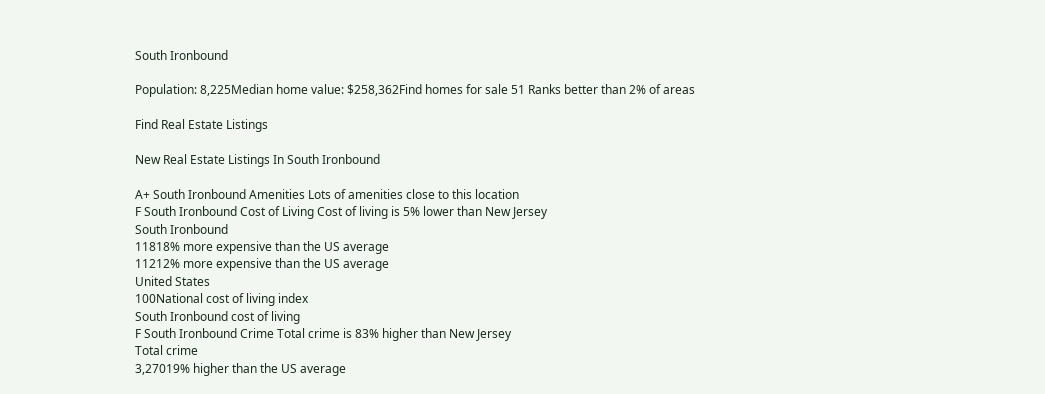South Ironbound

Population: 8,225Median home value: $258,362Find homes for sale 51 Ranks better than 2% of areas

Find Real Estate Listings

New Real Estate Listings In South Ironbound

A+ South Ironbound Amenities Lots of amenities close to this location
F South Ironbound Cost of Living Cost of living is 5% lower than New Jersey
South Ironbound
11818% more expensive than the US average
11212% more expensive than the US average
United States
100National cost of living index
South Ironbound cost of living
F South Ironbound Crime Total crime is 83% higher than New Jersey
Total crime
3,27019% higher than the US average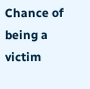Chance of being a victim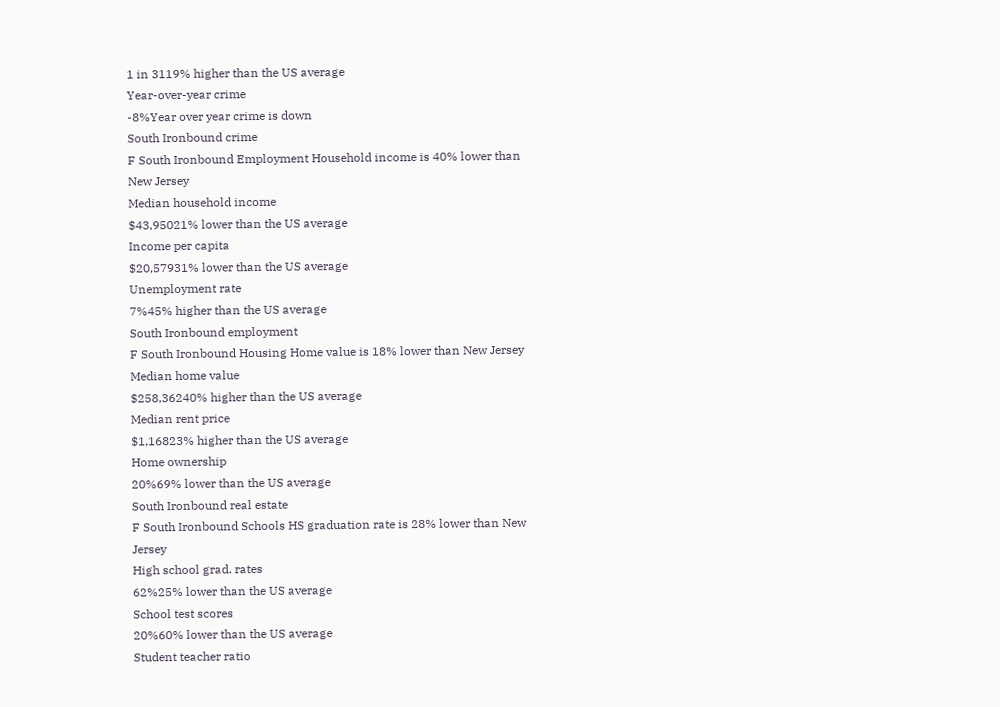1 in 3119% higher than the US average
Year-over-year crime
-8%Year over year crime is down
South Ironbound crime
F South Ironbound Employment Household income is 40% lower than New Jersey
Median household income
$43,95021% lower than the US average
Income per capita
$20,57931% lower than the US average
Unemployment rate
7%45% higher than the US average
South Ironbound employment
F South Ironbound Housing Home value is 18% lower than New Jersey
Median home value
$258,36240% higher than the US average
Median rent price
$1,16823% higher than the US average
Home ownership
20%69% lower than the US average
South Ironbound real estate
F South Ironbound Schools HS graduation rate is 28% lower than New Jersey
High school grad. rates
62%25% lower than the US average
School test scores
20%60% lower than the US average
Student teacher ratio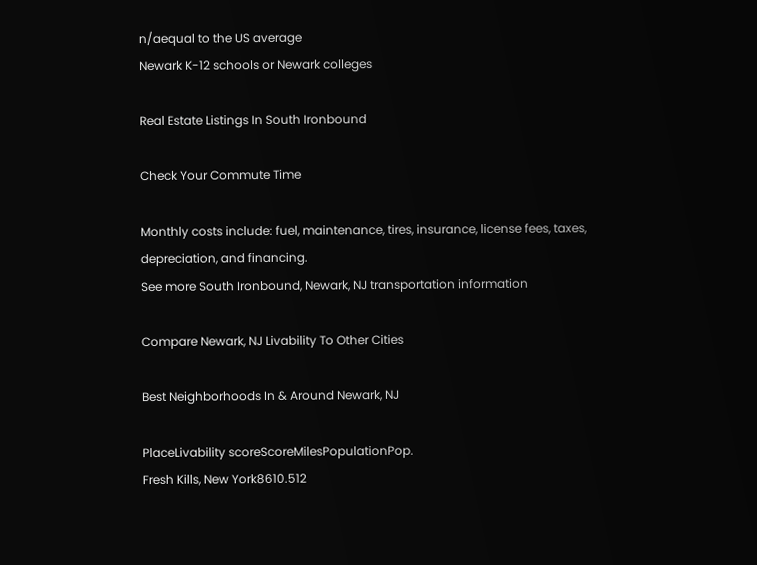n/aequal to the US average
Newark K-12 schools or Newark colleges

Real Estate Listings In South Ironbound

Check Your Commute Time

Monthly costs include: fuel, maintenance, tires, insurance, license fees, taxes, depreciation, and financing.
See more South Ironbound, Newark, NJ transportation information

Compare Newark, NJ Livability To Other Cities

Best Neighborhoods In & Around Newark, NJ

PlaceLivability scoreScoreMilesPopulationPop.
Fresh Kills, New York8610.512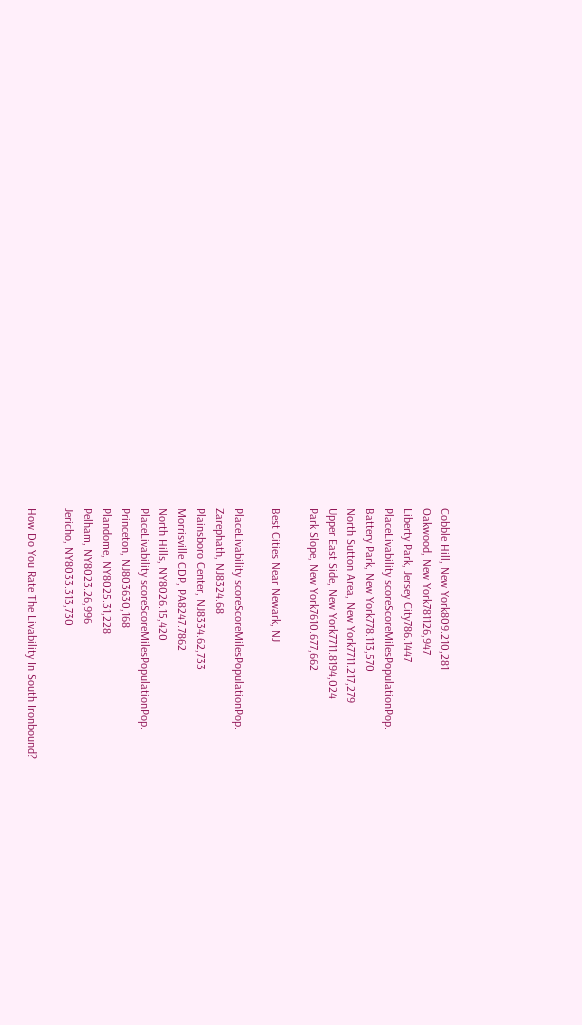Cobble Hill, New York809.210,281
Oakwood, New York781126,947
Liberty Park, Jersey City786.1447
PlaceLivability scoreScoreMilesPopulationPop.
Battery Park, New York778.113,570
North Sutton Area, New York7711.217,279
Upper East Side, New York7711.8194,024
Park Slope, New York7610.677,662

Best Cities Near Newark, NJ

PlaceLivability scoreScoreMilesPopulationPop.
Zarephath, NJ8324.68
Plainsboro Center, NJ8334.62,733
Morrisville CDP, PA8247.7862
North Hills, NY8026.15,420
PlaceLivability scoreScoreMilesPopulationPop.
Princeton, NJ803630,168
Plandome, NY8025.31,228
Pelham, NY8023.26,996
Jericho, NY8033.313,730

How Do You Rate The Livability In South Ironbound?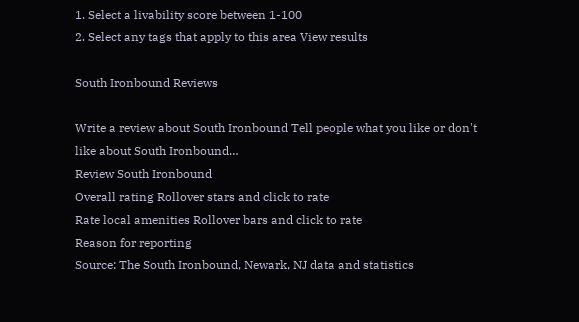1. Select a livability score between 1-100
2. Select any tags that apply to this area View results

South Ironbound Reviews

Write a review about South Ironbound Tell people what you like or don't like about South Ironbound…
Review South Ironbound
Overall rating Rollover stars and click to rate
Rate local amenities Rollover bars and click to rate
Reason for reporting
Source: The South Ironbound, Newark, NJ data and statistics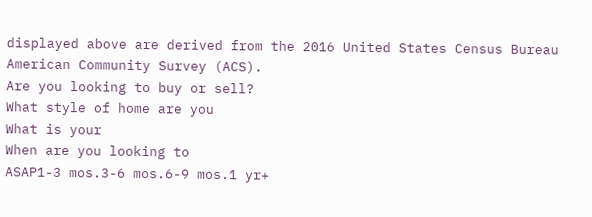displayed above are derived from the 2016 United States Census Bureau American Community Survey (ACS).
Are you looking to buy or sell?
What style of home are you
What is your
When are you looking to
ASAP1-3 mos.3-6 mos.6-9 mos.1 yr+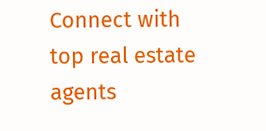Connect with top real estate agents